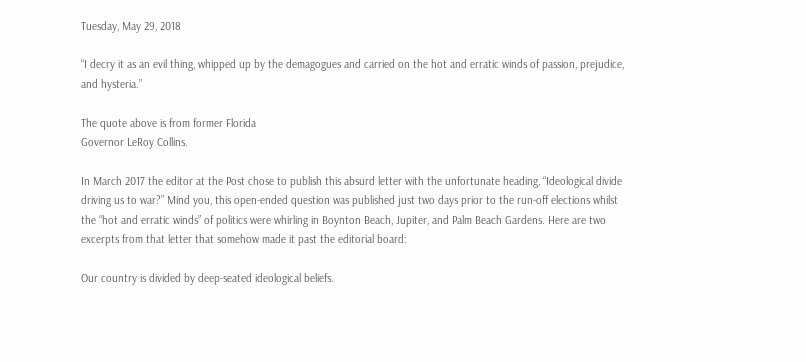Tuesday, May 29, 2018

“I decry it as an evil thing, whipped up by the demagogues and carried on the hot and erratic winds of passion, prejudice, and hysteria.”

The quote above is from former Florida
Governor LeRoy Collins.

In March 2017 the editor at the Post chose to publish this absurd letter with the unfortunate heading, “Ideological divide driving us to war?” Mind you, this open-ended question was published just two days prior to the run-off elections whilst the “hot and erratic winds” of politics were whirling in Boynton Beach, Jupiter, and Palm Beach Gardens. Here are two excerpts from that letter that somehow made it past the editorial board:

Our country is divided by deep-seated ideological beliefs.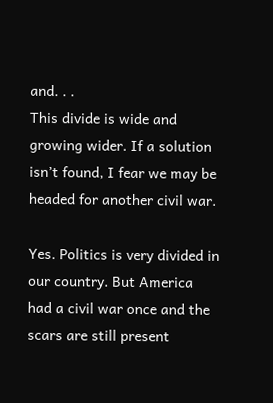and. . .
This divide is wide and growing wider. If a solution isn’t found, I fear we may be headed for another civil war.

Yes. Politics is very divided in our country. But America had a civil war once and the scars are still present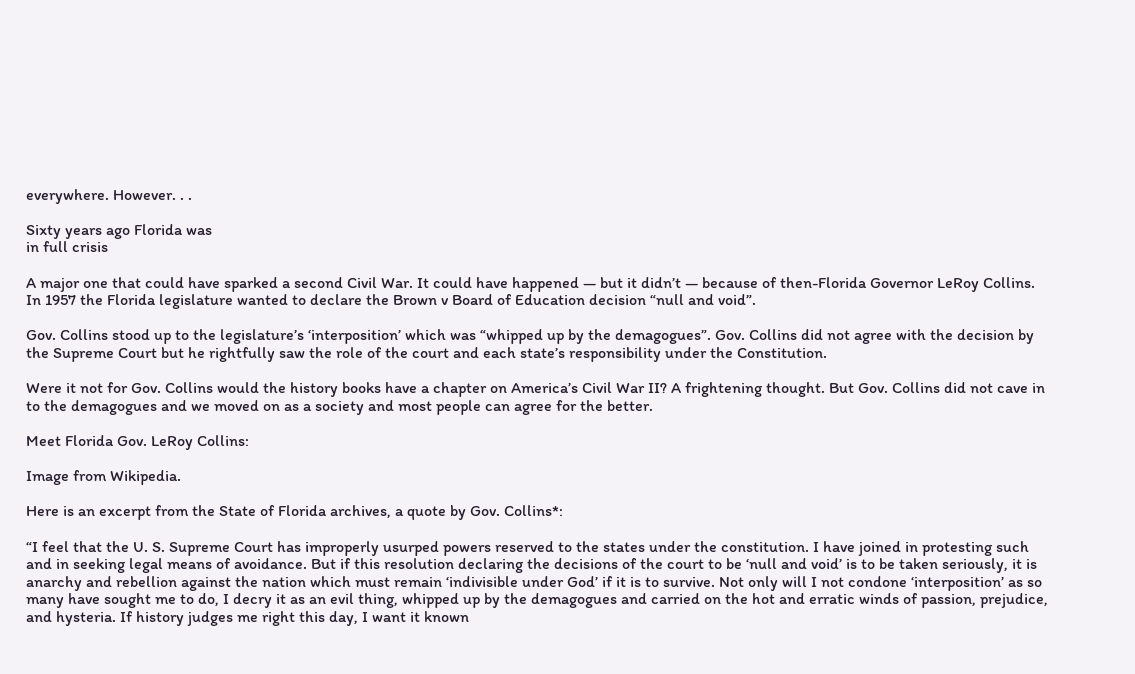everywhere. However. . .

Sixty years ago Florida was
in full crisis

A major one that could have sparked a second Civil War. It could have happened — but it didn’t — because of then-Florida Governor LeRoy Collins. In 1957 the Florida legislature wanted to declare the Brown v Board of Education decision “null and void”.

Gov. Collins stood up to the legislature’s ‘interposition’ which was “whipped up by the demagogues”. Gov. Collins did not agree with the decision by the Supreme Court but he rightfully saw the role of the court and each state’s responsibility under the Constitution.

Were it not for Gov. Collins would the history books have a chapter on America’s Civil War II? A frightening thought. But Gov. Collins did not cave in to the demagogues and we moved on as a society and most people can agree for the better.

Meet Florida Gov. LeRoy Collins:

Image from Wikipedia.

Here is an excerpt from the State of Florida archives, a quote by Gov. Collins*:

“I feel that the U. S. Supreme Court has improperly usurped powers reserved to the states under the constitution. I have joined in protesting such and in seeking legal means of avoidance. But if this resolution declaring the decisions of the court to be ‘null and void’ is to be taken seriously, it is anarchy and rebellion against the nation which must remain ‘indivisible under God’ if it is to survive. Not only will I not condone ‘interposition’ as so many have sought me to do, I decry it as an evil thing, whipped up by the demagogues and carried on the hot and erratic winds of passion, prejudice, and hysteria. If history judges me right this day, I want it known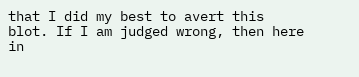that I did my best to avert this blot. If I am judged wrong, then here in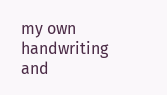my own handwriting and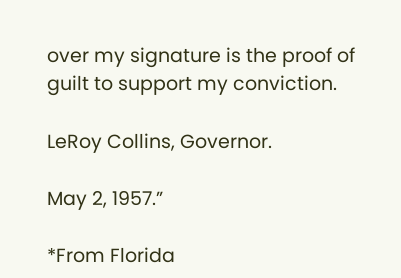over my signature is the proof of guilt to support my conviction.

LeRoy Collins, Governor.

May 2, 1957.”

*From Florida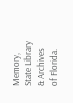Memory, State Library & Archives of Florida.